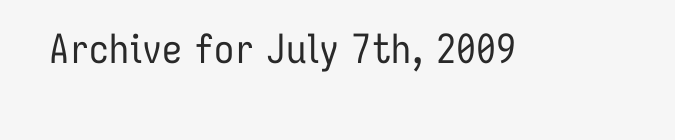Archive for July 7th, 2009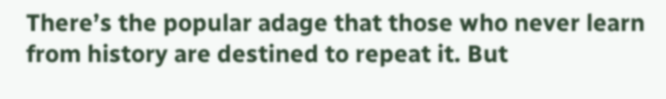There’s the popular adage that those who never learn from history are destined to repeat it. But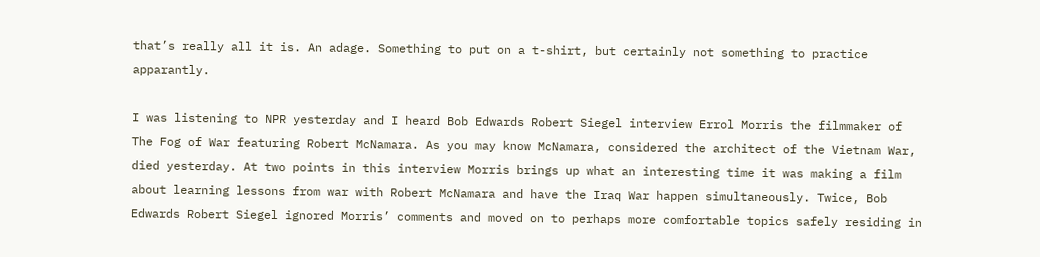that’s really all it is. An adage. Something to put on a t-shirt, but certainly not something to practice apparantly.

I was listening to NPR yesterday and I heard Bob Edwards Robert Siegel interview Errol Morris the filmmaker of The Fog of War featuring Robert McNamara. As you may know McNamara, considered the architect of the Vietnam War, died yesterday. At two points in this interview Morris brings up what an interesting time it was making a film about learning lessons from war with Robert McNamara and have the Iraq War happen simultaneously. Twice, Bob Edwards Robert Siegel ignored Morris’ comments and moved on to perhaps more comfortable topics safely residing in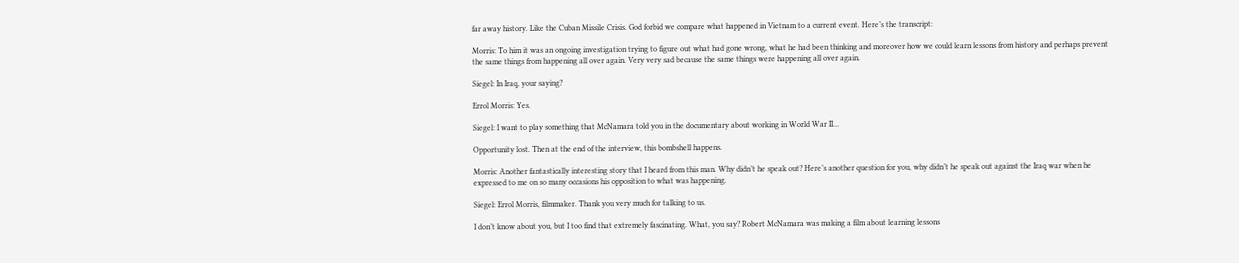far away history. Like the Cuban Missile Crisis. God forbid we compare what happened in Vietnam to a current event. Here’s the transcript:

Morris: To him it was an ongoing investigation trying to figure out what had gone wrong, what he had been thinking and moreover how we could learn lessons from history and perhaps prevent the same things from happening all over again. Very very sad because the same things were happening all over again.

Siegel: In Iraq, your saying?

Errol Morris: Yes.

Siegel: I want to play something that McNamara told you in the documentary about working in World War II…

Opportunity lost. Then at the end of the interview, this bombshell happens.

Morris: Another fantastically interesting story that I heard from this man. Why didn’t he speak out? Here’s another question for you, why didn’t he speak out against the Iraq war when he expressed to me on so many occasions his opposition to what was happening.

Siegel: Errol Morris, filmmaker. Thank you very much for talking to us.

I don’t know about you, but I too find that extremely fascinating. What, you say? Robert McNamara was making a film about learning lessons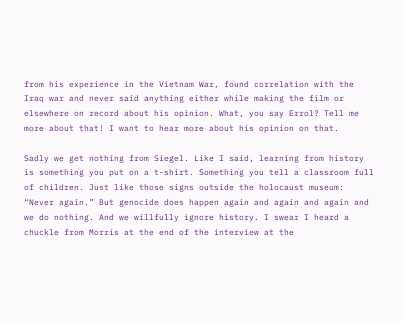from his experience in the Vietnam War, found correlation with the Iraq war and never said anything either while making the film or elsewhere on record about his opinion. What, you say Errol? Tell me more about that! I want to hear more about his opinion on that.

Sadly we get nothing from Siegel. Like I said, learning from history is something you put on a t-shirt. Something you tell a classroom full of children. Just like those signs outside the holocaust museum: “Never again.” But genocide does happen again and again and again and we do nothing. And we willfully ignore history. I swear I heard a chuckle from Morris at the end of the interview at the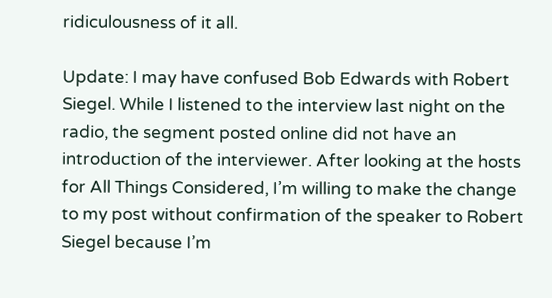ridiculousness of it all.

Update: I may have confused Bob Edwards with Robert Siegel. While I listened to the interview last night on the radio, the segment posted online did not have an introduction of the interviewer. After looking at the hosts for All Things Considered, I’m willing to make the change to my post without confirmation of the speaker to Robert Siegel because I’m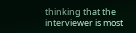thinking that the interviewer is most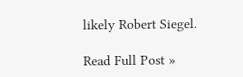likely Robert Siegel.

Read Full Post »